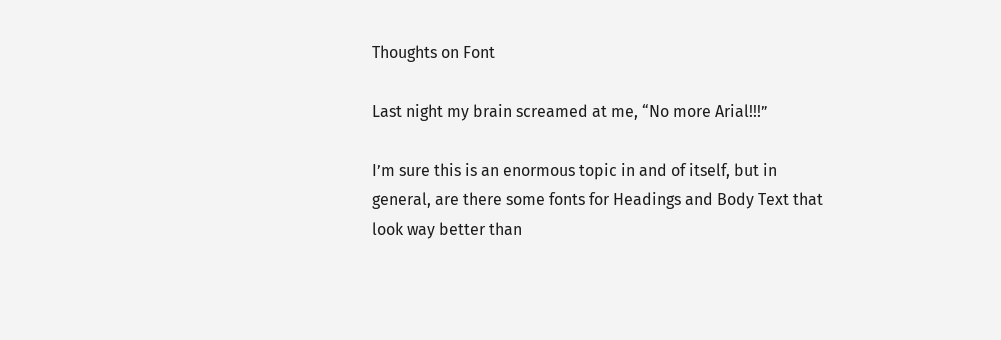Thoughts on Font

Last night my brain screamed at me, “No more Arial!!!”

I’m sure this is an enormous topic in and of itself, but in general, are there some fonts for Headings and Body Text that look way better than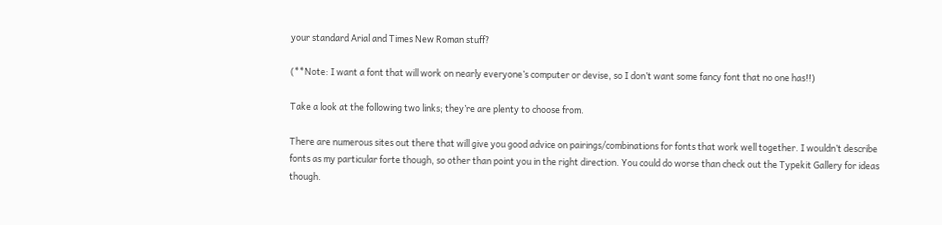your standard Arial and Times New Roman stuff?

(**Note: I want a font that will work on nearly everyone’s computer or devise, so I don’t want some fancy font that no one has!!)

Take a look at the following two links; they’re are plenty to choose from.

There are numerous sites out there that will give you good advice on pairings/combinations for fonts that work well together. I wouldn’t describe fonts as my particular forte though, so other than point you in the right direction. You could do worse than check out the Typekit Gallery for ideas though.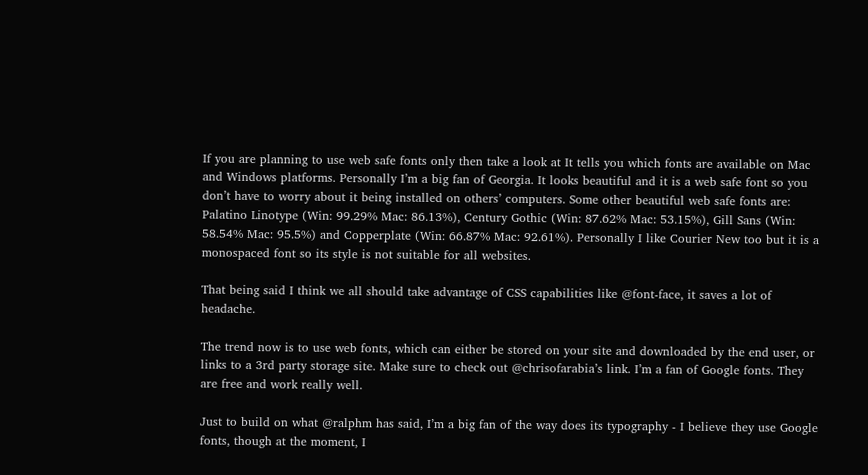If you are planning to use web safe fonts only then take a look at It tells you which fonts are available on Mac and Windows platforms. Personally I’m a big fan of Georgia. It looks beautiful and it is a web safe font so you don’t have to worry about it being installed on others’ computers. Some other beautiful web safe fonts are: Palatino Linotype (Win: 99.29% Mac: 86.13%), Century Gothic (Win: 87.62% Mac: 53.15%), Gill Sans (Win: 58.54% Mac: 95.5%) and Copperplate (Win: 66.87% Mac: 92.61%). Personally I like Courier New too but it is a monospaced font so its style is not suitable for all websites.

That being said I think we all should take advantage of CSS capabilities like @font-face, it saves a lot of headache.

The trend now is to use web fonts, which can either be stored on your site and downloaded by the end user, or links to a 3rd party storage site. Make sure to check out @chrisofarabia’s link. I’m a fan of Google fonts. They are free and work really well.

Just to build on what @ralphm has said, I’m a big fan of the way does its typography - I believe they use Google fonts, though at the moment, I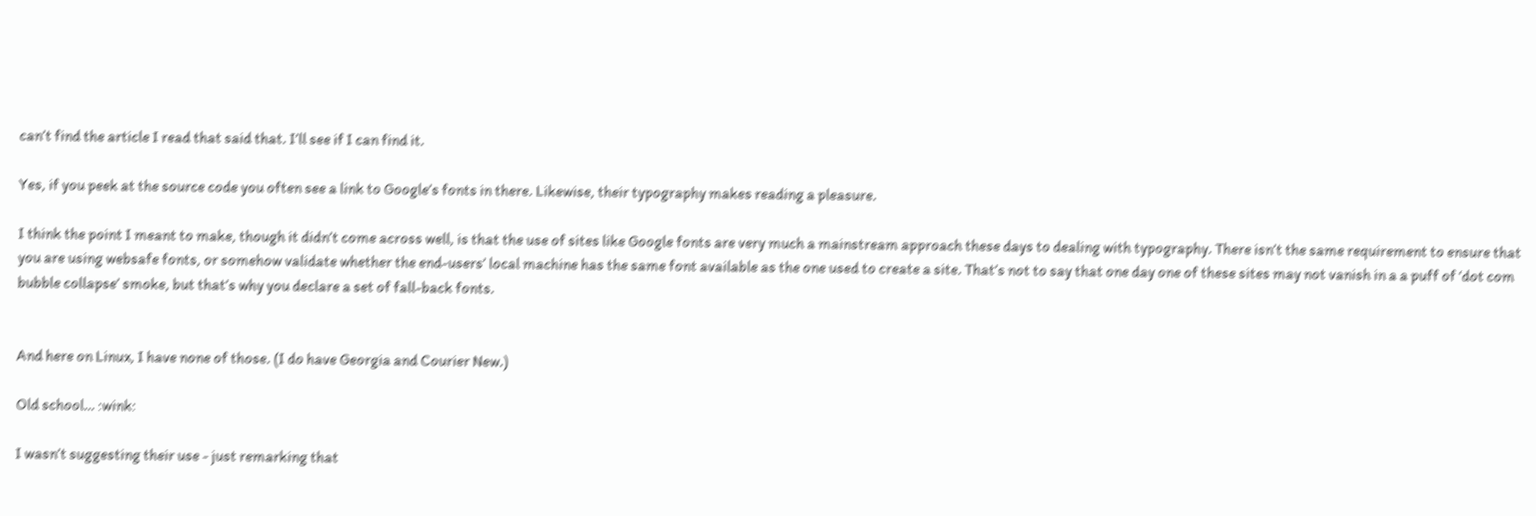can’t find the article I read that said that. I’ll see if I can find it.

Yes, if you peek at the source code you often see a link to Google’s fonts in there. Likewise, their typography makes reading a pleasure.

I think the point I meant to make, though it didn’t come across well, is that the use of sites like Google fonts are very much a mainstream approach these days to dealing with typography. There isn’t the same requirement to ensure that you are using websafe fonts, or somehow validate whether the end-users’ local machine has the same font available as the one used to create a site. That’s not to say that one day one of these sites may not vanish in a a puff of ‘dot com bubble collapse’ smoke, but that’s why you declare a set of fall-back fonts.


And here on Linux, I have none of those. (I do have Georgia and Courier New.)

Old school… :wink:

I wasn’t suggesting their use - just remarking that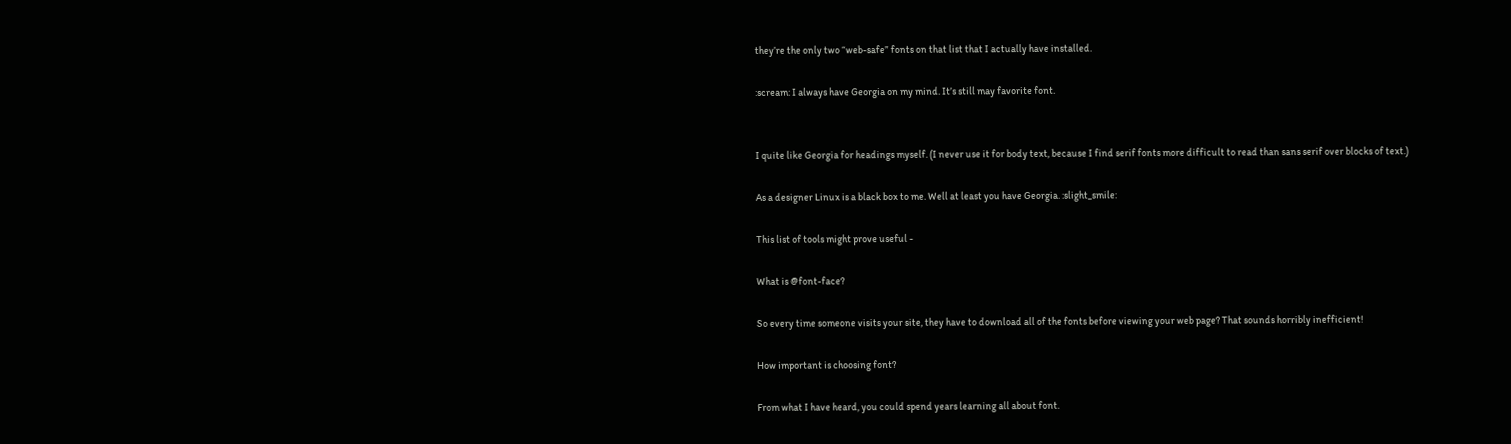they’re the only two “web-safe” fonts on that list that I actually have installed.

:scream: I always have Georgia on my mind. It’s still may favorite font.


I quite like Georgia for headings myself. (I never use it for body text, because I find serif fonts more difficult to read than sans serif over blocks of text.)

As a designer Linux is a black box to me. Well at least you have Georgia. :slight_smile:

This list of tools might prove useful -

What is @font-face?

So every time someone visits your site, they have to download all of the fonts before viewing your web page? That sounds horribly inefficient!

How important is choosing font?

From what I have heard, you could spend years learning all about font.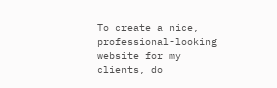To create a nice, professional-looking website for my clients, do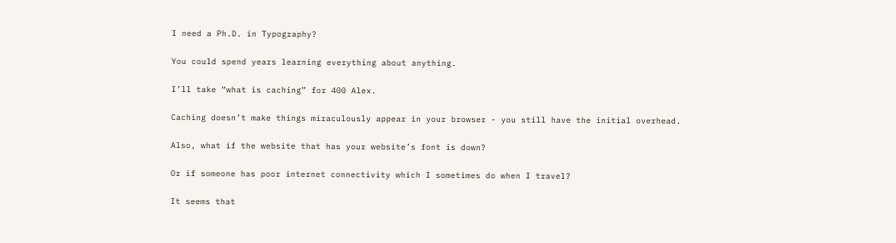I need a Ph.D. in Typography?

You could spend years learning everything about anything.

I’ll take “what is caching” for 400 Alex.

Caching doesn’t make things miraculously appear in your browser - you still have the initial overhead.

Also, what if the website that has your website’s font is down?

Or if someone has poor internet connectivity which I sometimes do when I travel?

It seems that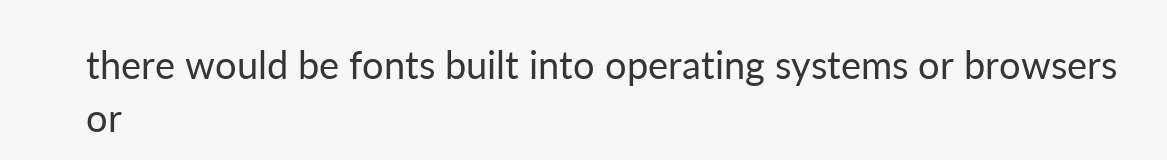there would be fonts built into operating systems or browsers or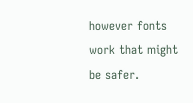however fonts work that might be safer.